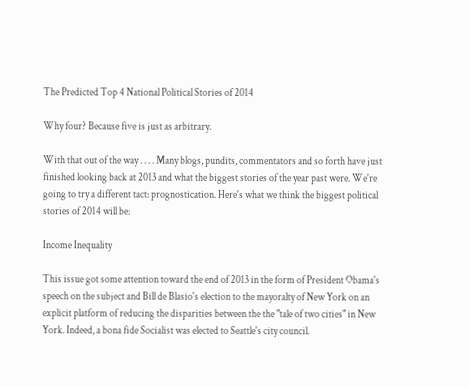The Predicted Top 4 National Political Stories of 2014

Why four? Because five is just as arbitrary.

With that out of the way . . . . Many blogs, pundits, commentators and so forth have just finished looking back at 2013 and what the biggest stories of the year past were. We're going to try a different tact: prognostication. Here's what we think the biggest political stories of 2014 will be:

Income Inequality

This issue got some attention toward the end of 2013 in the form of President Obama's speech on the subject and Bill de Blasio's election to the mayoralty of New York on an explicit platform of reducing the disparities between the the "tale of two cities" in New York. Indeed, a bona fide Socialist was elected to Seattle's city council.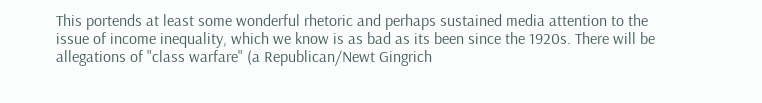This portends at least some wonderful rhetoric and perhaps sustained media attention to the issue of income inequality, which we know is as bad as its been since the 1920s. There will be allegations of "class warfare" (a Republican/Newt Gingrich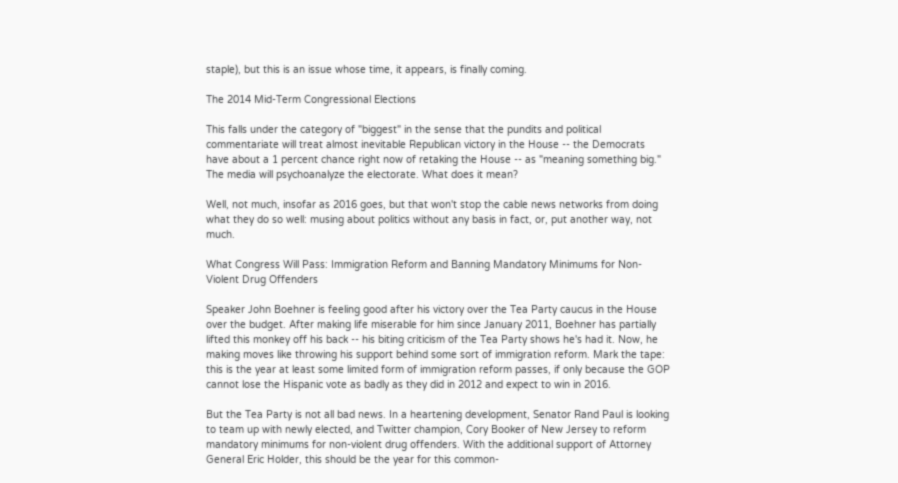staple), but this is an issue whose time, it appears, is finally coming.

The 2014 Mid-Term Congressional Elections

This falls under the category of "biggest" in the sense that the pundits and political commentariate will treat almost inevitable Republican victory in the House -- the Democrats have about a 1 percent chance right now of retaking the House -- as "meaning something big." The media will psychoanalyze the electorate. What does it mean?

Well, not much, insofar as 2016 goes, but that won't stop the cable news networks from doing what they do so well: musing about politics without any basis in fact, or, put another way, not much.

What Congress Will Pass: Immigration Reform and Banning Mandatory Minimums for Non-Violent Drug Offenders

Speaker John Boehner is feeling good after his victory over the Tea Party caucus in the House over the budget. After making life miserable for him since January 2011, Boehner has partially lifted this monkey off his back -- his biting criticism of the Tea Party shows he's had it. Now, he making moves like throwing his support behind some sort of immigration reform. Mark the tape: this is the year at least some limited form of immigration reform passes, if only because the GOP cannot lose the Hispanic vote as badly as they did in 2012 and expect to win in 2016.

But the Tea Party is not all bad news. In a heartening development, Senator Rand Paul is looking to team up with newly elected, and Twitter champion, Cory Booker of New Jersey to reform mandatory minimums for non-violent drug offenders. With the additional support of Attorney General Eric Holder, this should be the year for this common-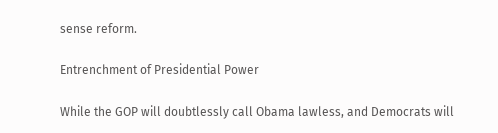sense reform.

Entrenchment of Presidential Power

While the GOP will doubtlessly call Obama lawless, and Democrats will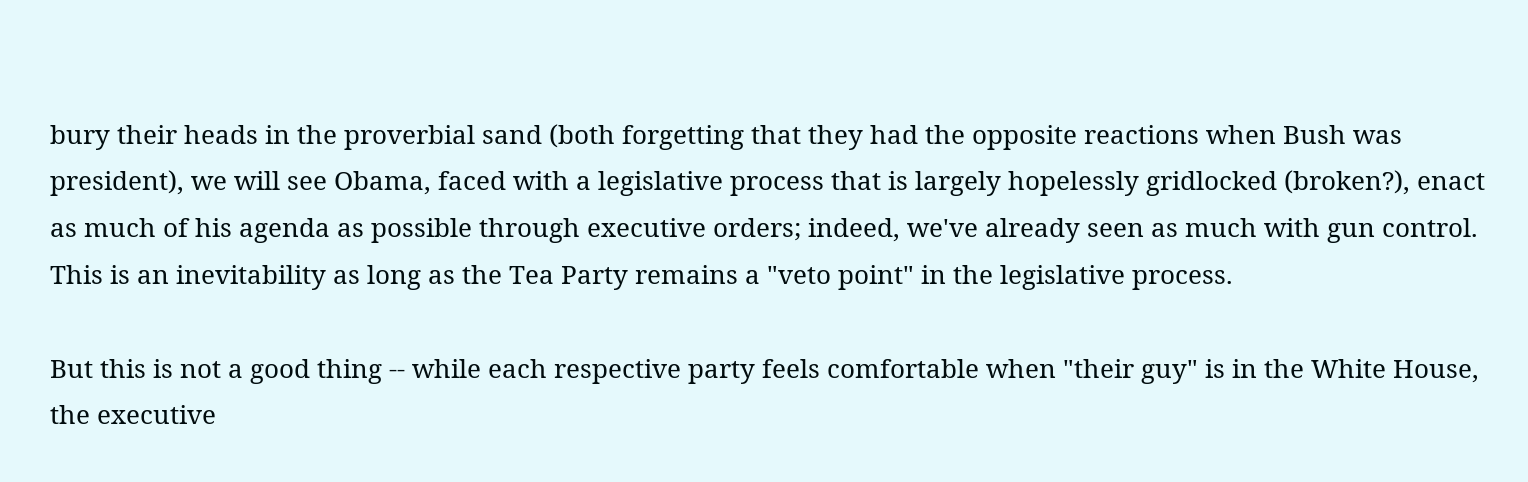bury their heads in the proverbial sand (both forgetting that they had the opposite reactions when Bush was president), we will see Obama, faced with a legislative process that is largely hopelessly gridlocked (broken?), enact as much of his agenda as possible through executive orders; indeed, we've already seen as much with gun control. This is an inevitability as long as the Tea Party remains a "veto point" in the legislative process.

But this is not a good thing -- while each respective party feels comfortable when "their guy" is in the White House, the executive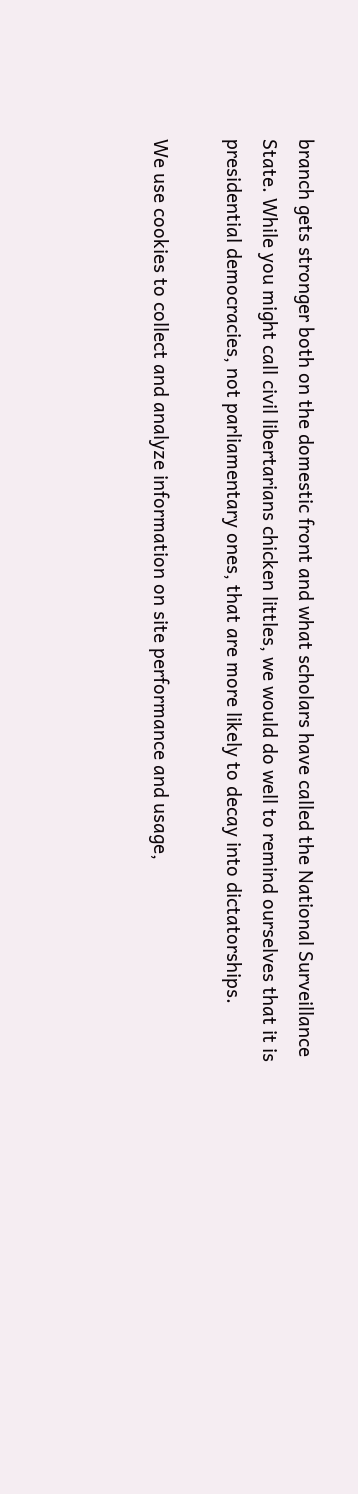branch gets stronger both on the domestic front and what scholars have called the National Surveillance State. While you might call civil libertarians chicken littles, we would do well to remind ourselves that it is presidential democracies, not parliamentary ones, that are more likely to decay into dictatorships.

We use cookies to collect and analyze information on site performance and usage,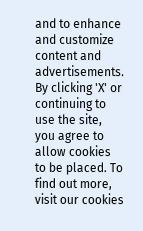and to enhance and customize content and advertisements. By clicking 'X' or continuing to use the site, you agree to allow cookies to be placed. To find out more, visit our cookies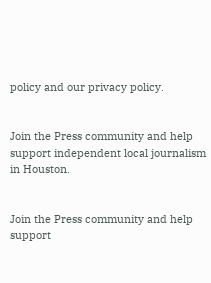policy and our privacy policy.


Join the Press community and help support independent local journalism in Houston.


Join the Press community and help support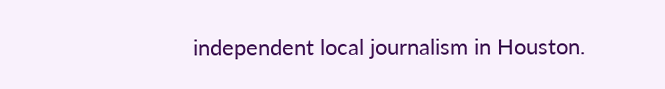independent local journalism in Houston.